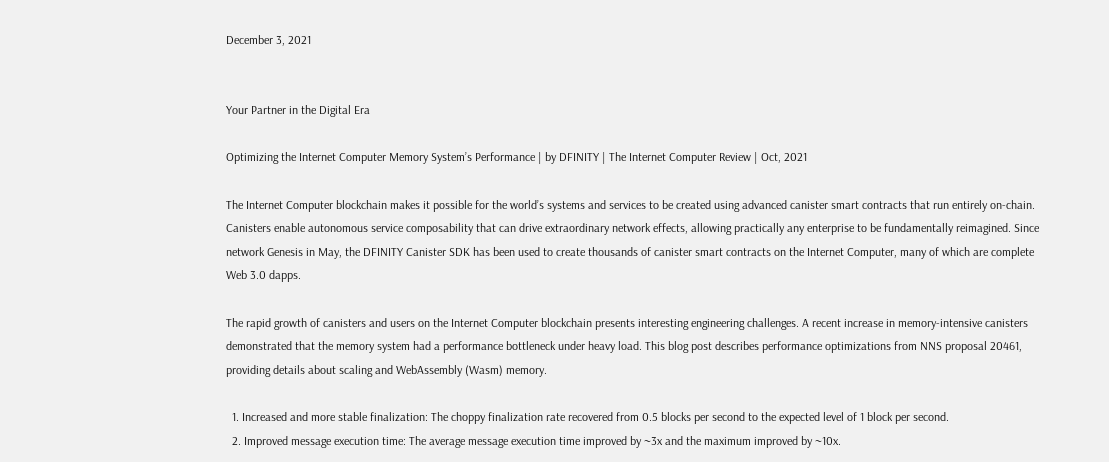December 3, 2021


Your Partner in the Digital Era

Optimizing the Internet Computer Memory System’s Performance | by DFINITY | The Internet Computer Review | Oct, 2021

The Internet Computer blockchain makes it possible for the world’s systems and services to be created using advanced canister smart contracts that run entirely on-chain. Canisters enable autonomous service composability that can drive extraordinary network effects, allowing practically any enterprise to be fundamentally reimagined. Since network Genesis in May, the DFINITY Canister SDK has been used to create thousands of canister smart contracts on the Internet Computer, many of which are complete Web 3.0 dapps.

The rapid growth of canisters and users on the Internet Computer blockchain presents interesting engineering challenges. A recent increase in memory-intensive canisters demonstrated that the memory system had a performance bottleneck under heavy load. This blog post describes performance optimizations from NNS proposal 20461, providing details about scaling and WebAssembly (Wasm) memory.

  1. Increased and more stable finalization: The choppy finalization rate recovered from 0.5 blocks per second to the expected level of 1 block per second.
  2. Improved message execution time: The average message execution time improved by ~3x and the maximum improved by ~10x.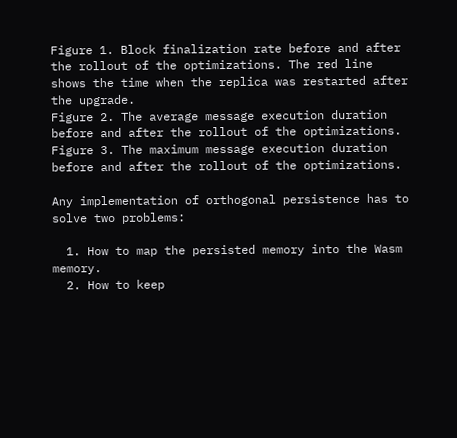Figure 1. Block finalization rate before and after the rollout of the optimizations. The red line shows the time when the replica was restarted after the upgrade.
Figure 2. The average message execution duration before and after the rollout of the optimizations.
Figure 3. The maximum message execution duration before and after the rollout of the optimizations.

Any implementation of orthogonal persistence has to solve two problems:

  1. How to map the persisted memory into the Wasm memory.
  2. How to keep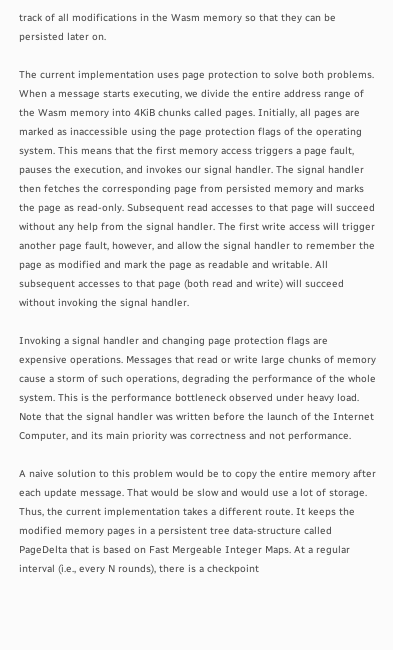track of all modifications in the Wasm memory so that they can be persisted later on.

The current implementation uses page protection to solve both problems. When a message starts executing, we divide the entire address range of the Wasm memory into 4KiB chunks called pages. Initially, all pages are marked as inaccessible using the page protection flags of the operating system. This means that the first memory access triggers a page fault, pauses the execution, and invokes our signal handler. The signal handler then fetches the corresponding page from persisted memory and marks the page as read-only. Subsequent read accesses to that page will succeed without any help from the signal handler. The first write access will trigger another page fault, however, and allow the signal handler to remember the page as modified and mark the page as readable and writable. All subsequent accesses to that page (both read and write) will succeed without invoking the signal handler.

Invoking a signal handler and changing page protection flags are expensive operations. Messages that read or write large chunks of memory cause a storm of such operations, degrading the performance of the whole system. This is the performance bottleneck observed under heavy load. Note that the signal handler was written before the launch of the Internet Computer, and its main priority was correctness and not performance.

A naive solution to this problem would be to copy the entire memory after each update message. That would be slow and would use a lot of storage. Thus, the current implementation takes a different route. It keeps the modified memory pages in a persistent tree data-structure called PageDelta that is based on Fast Mergeable Integer Maps. At a regular interval (i.e., every N rounds), there is a checkpoint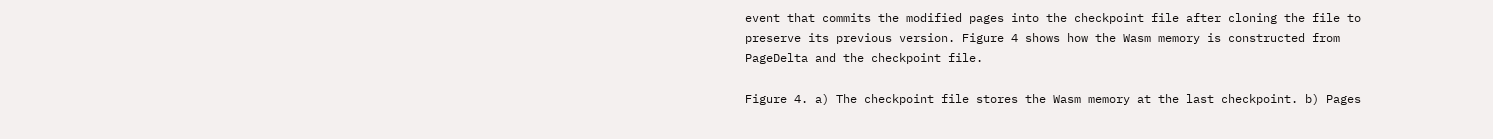event that commits the modified pages into the checkpoint file after cloning the file to preserve its previous version. Figure 4 shows how the Wasm memory is constructed from PageDelta and the checkpoint file.

Figure 4. a) The checkpoint file stores the Wasm memory at the last checkpoint. b) Pages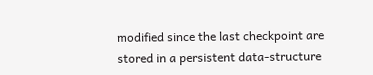modified since the last checkpoint are stored in a persistent data-structure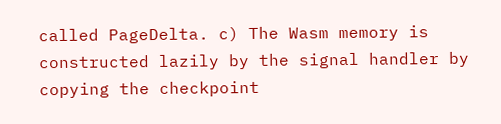called PageDelta. c) The Wasm memory is constructed lazily by the signal handler by copying the checkpoint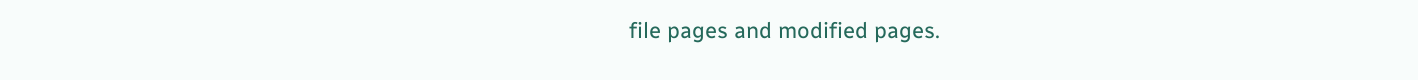file pages and modified pages.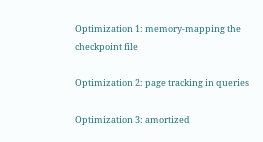Optimization 1: memory-mapping the checkpoint file

Optimization 2: page tracking in queries

Optimization 3: amortized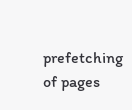prefetching of pages